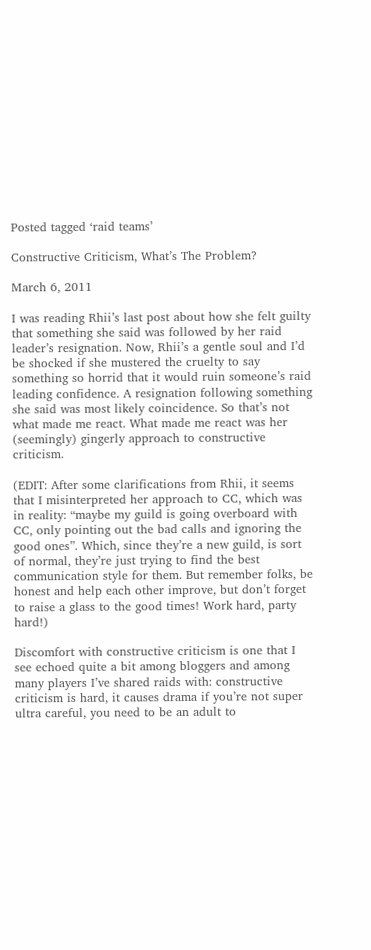Posted tagged ‘raid teams’

Constructive Criticism, What’s The Problem?

March 6, 2011

I was reading Rhii’s last post about how she felt guilty that something she said was followed by her raid leader’s resignation. Now, Rhii’s a gentle soul and I’d be shocked if she mustered the cruelty to say something so horrid that it would ruin someone’s raid leading confidence. A resignation following something she said was most likely coincidence. So that’s not what made me react. What made me react was her (seemingly) gingerly approach to constructive criticism.

(EDIT: After some clarifications from Rhii, it seems that I misinterpreted her approach to CC, which was in reality: “maybe my guild is going overboard with CC, only pointing out the bad calls and ignoring the good ones”. Which, since they’re a new guild, is sort of normal, they’re just trying to find the best communication style for them. But remember folks, be honest and help each other improve, but don’t forget to raise a glass to the good times! Work hard, party hard!)

Discomfort with constructive criticism is one that I see echoed quite a bit among bloggers and among many players I’ve shared raids with: constructive criticism is hard, it causes drama if you’re not super ultra careful, you need to be an adult to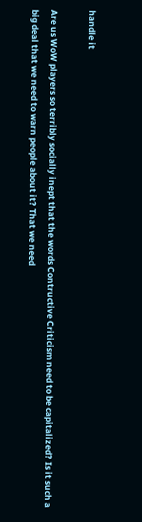handle it

Are us WoW players so terribly socially inept that the words Contructive Criticism need to be capitalized? Is it such a big deal that we need to warn people about it? That we need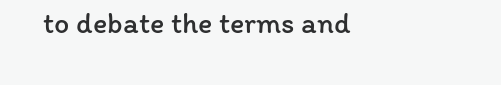to debate the terms and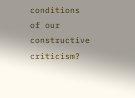conditions of our constructive criticism?